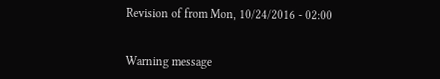Revision of from Mon, 10/24/2016 - 02:00


Warning message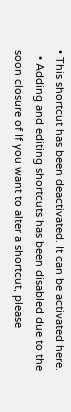• This shortcut has been deactivated. It can be activated here.
  • Adding and editing shortcuts has been disabled due to the soon closure of If you want to alter a shortcut, please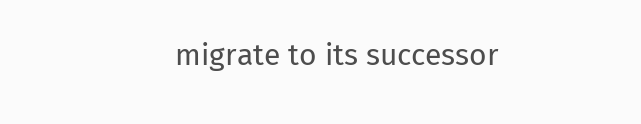migrate to its successor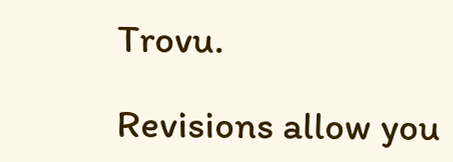Trovu.

Revisions allow you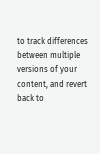to track differences between multiple versions of your content, and revert back to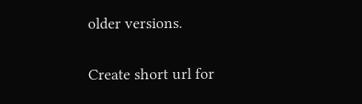older versions.

Create short url for